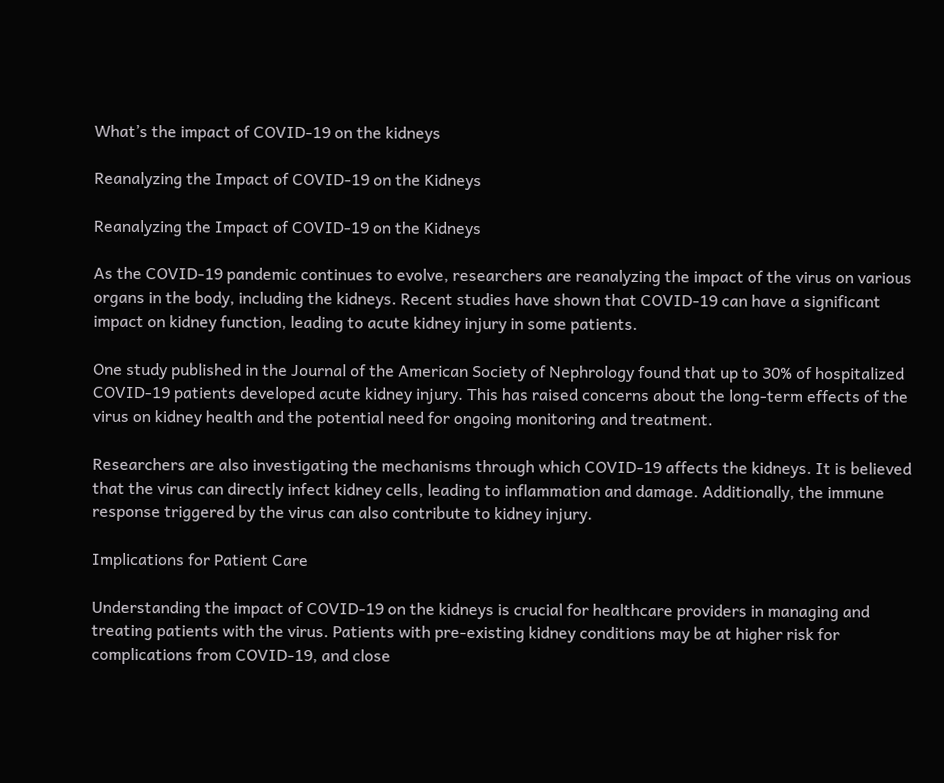What’s the impact of COVID-19 on the kidneys

Reanalyzing the Impact of COVID-19 on the Kidneys

Reanalyzing the Impact of COVID-19 on the Kidneys

As the COVID-19 pandemic continues to evolve, researchers are reanalyzing the impact of the virus on various organs in the body, including the kidneys. Recent studies have shown that COVID-19 can have a significant impact on kidney function, leading to acute kidney injury in some patients.

One study published in the Journal of the American Society of Nephrology found that up to 30% of hospitalized COVID-19 patients developed acute kidney injury. This has raised concerns about the long-term effects of the virus on kidney health and the potential need for ongoing monitoring and treatment.

Researchers are also investigating the mechanisms through which COVID-19 affects the kidneys. It is believed that the virus can directly infect kidney cells, leading to inflammation and damage. Additionally, the immune response triggered by the virus can also contribute to kidney injury.

Implications for Patient Care

Understanding the impact of COVID-19 on the kidneys is crucial for healthcare providers in managing and treating patients with the virus. Patients with pre-existing kidney conditions may be at higher risk for complications from COVID-19, and close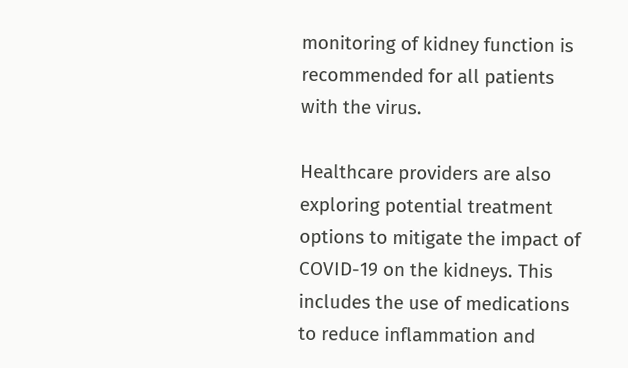monitoring of kidney function is recommended for all patients with the virus.

Healthcare providers are also exploring potential treatment options to mitigate the impact of COVID-19 on the kidneys. This includes the use of medications to reduce inflammation and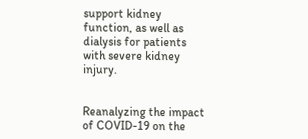support kidney function, as well as dialysis for patients with severe kidney injury.


Reanalyzing the impact of COVID-19 on the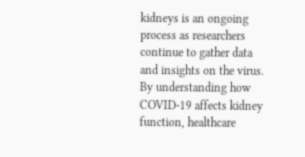kidneys is an ongoing process as researchers continue to gather data and insights on the virus. By understanding how COVID-19 affects kidney function, healthcare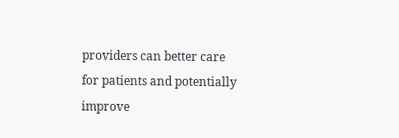providers can better care for patients and potentially improve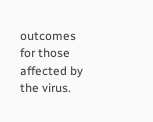outcomes for those affected by the virus.